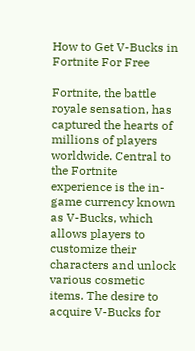How to Get V-Bucks in Fortnite For Free

Fortnite, the battle royale sensation, has captured the hearts of millions of players worldwide. Central to the Fortnite experience is the in-game currency known as V-Bucks, which allows players to customize their characters and unlock various cosmetic items. The desire to acquire V-Bucks for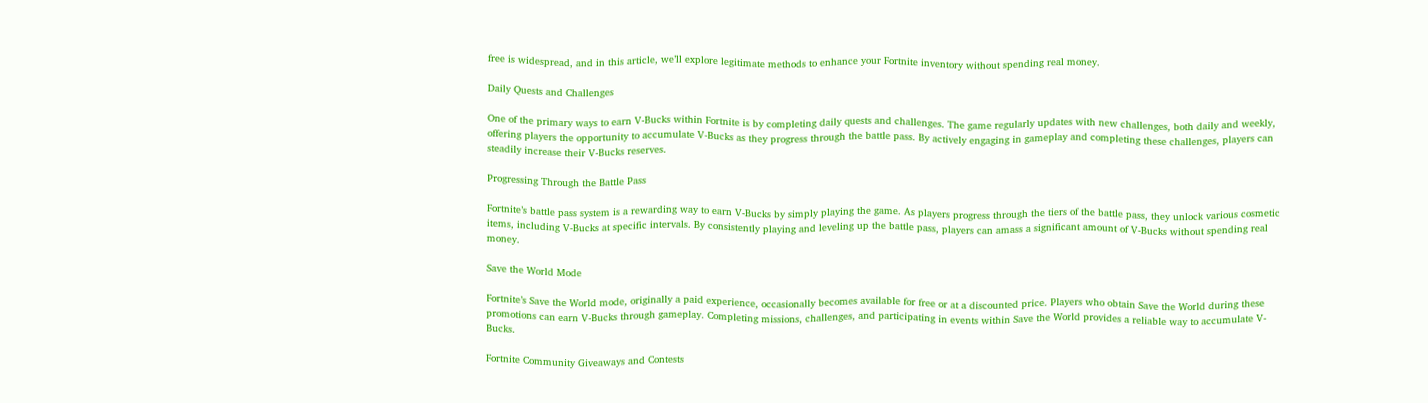free is widespread, and in this article, we’ll explore legitimate methods to enhance your Fortnite inventory without spending real money.

Daily Quests and Challenges

One of the primary ways to earn V-Bucks within Fortnite is by completing daily quests and challenges. The game regularly updates with new challenges, both daily and weekly, offering players the opportunity to accumulate V-Bucks as they progress through the battle pass. By actively engaging in gameplay and completing these challenges, players can steadily increase their V-Bucks reserves.

Progressing Through the Battle Pass

Fortnite’s battle pass system is a rewarding way to earn V-Bucks by simply playing the game. As players progress through the tiers of the battle pass, they unlock various cosmetic items, including V-Bucks at specific intervals. By consistently playing and leveling up the battle pass, players can amass a significant amount of V-Bucks without spending real money.

Save the World Mode

Fortnite’s Save the World mode, originally a paid experience, occasionally becomes available for free or at a discounted price. Players who obtain Save the World during these promotions can earn V-Bucks through gameplay. Completing missions, challenges, and participating in events within Save the World provides a reliable way to accumulate V-Bucks.

Fortnite Community Giveaways and Contests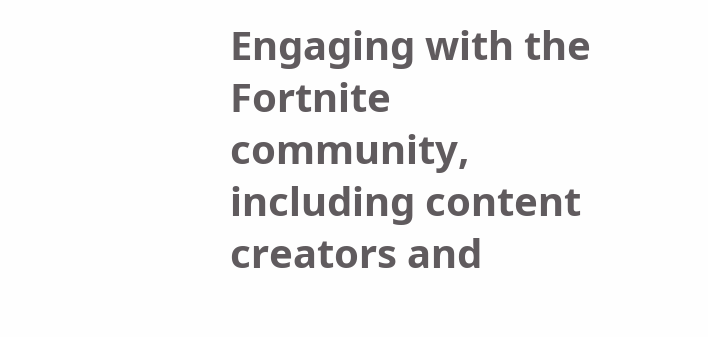Engaging with the Fortnite community, including content creators and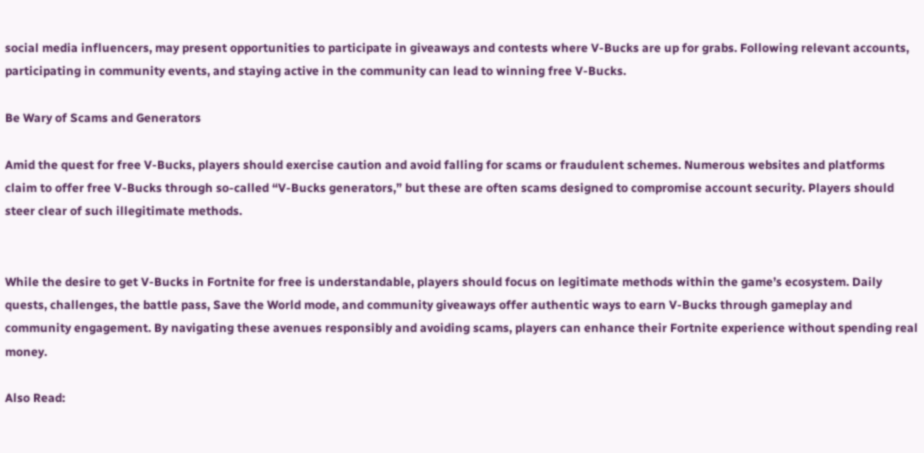social media influencers, may present opportunities to participate in giveaways and contests where V-Bucks are up for grabs. Following relevant accounts, participating in community events, and staying active in the community can lead to winning free V-Bucks.

Be Wary of Scams and Generators

Amid the quest for free V-Bucks, players should exercise caution and avoid falling for scams or fraudulent schemes. Numerous websites and platforms claim to offer free V-Bucks through so-called “V-Bucks generators,” but these are often scams designed to compromise account security. Players should steer clear of such illegitimate methods.


While the desire to get V-Bucks in Fortnite for free is understandable, players should focus on legitimate methods within the game’s ecosystem. Daily quests, challenges, the battle pass, Save the World mode, and community giveaways offer authentic ways to earn V-Bucks through gameplay and community engagement. By navigating these avenues responsibly and avoiding scams, players can enhance their Fortnite experience without spending real money.

Also Read: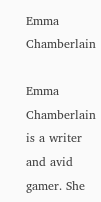Emma Chamberlain

Emma Chamberlain is a writer and avid gamer. She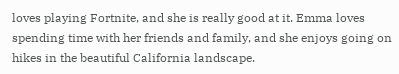loves playing Fortnite, and she is really good at it. Emma loves spending time with her friends and family, and she enjoys going on hikes in the beautiful California landscape.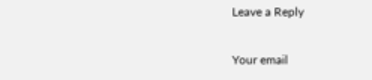Leave a Reply

Your email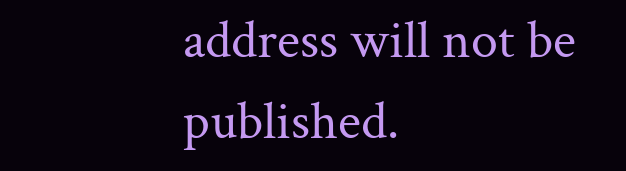address will not be published.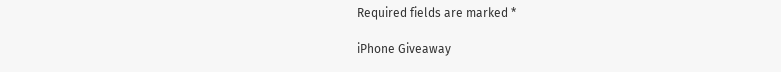Required fields are marked *

iPhone Giveaway